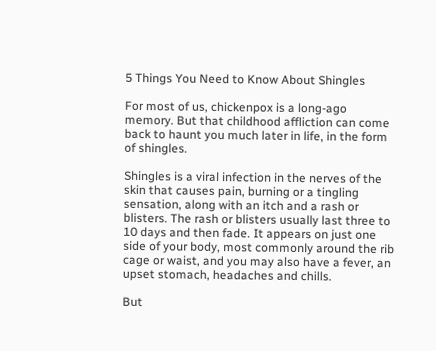5 Things You Need to Know About Shingles

For most of us, chickenpox is a long-ago memory. But that childhood affliction can come back to haunt you much later in life, in the form of shingles.

Shingles is a viral infection in the nerves of the skin that causes pain, burning or a tingling sensation, along with an itch and a rash or blisters. The rash or blisters usually last three to 10 days and then fade. It appears on just one side of your body, most commonly around the rib cage or waist, and you may also have a fever, an upset stomach, headaches and chills.

But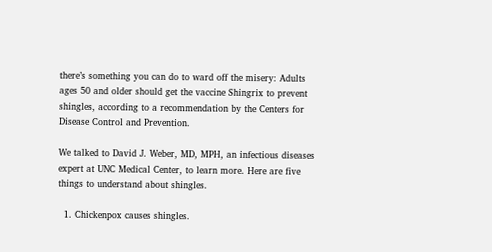there’s something you can do to ward off the misery: Adults ages 50 and older should get the vaccine Shingrix to prevent shingles, according to a recommendation by the Centers for Disease Control and Prevention.

We talked to David J. Weber, MD, MPH, an infectious diseases expert at UNC Medical Center, to learn more. Here are five things to understand about shingles.

  1. Chickenpox causes shingles.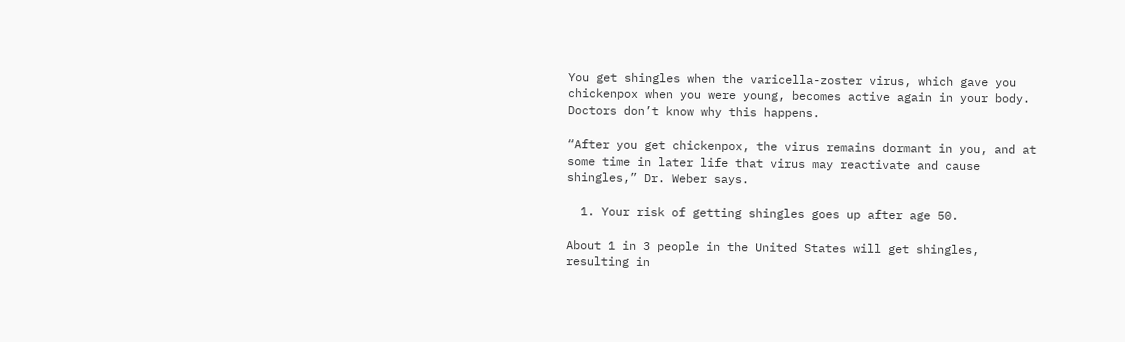You get shingles when the varicella-zoster virus, which gave you chickenpox when you were young, becomes active again in your body. Doctors don’t know why this happens.

“After you get chickenpox, the virus remains dormant in you, and at some time in later life that virus may reactivate and cause shingles,” Dr. Weber says.

  1. Your risk of getting shingles goes up after age 50.

About 1 in 3 people in the United States will get shingles, resulting in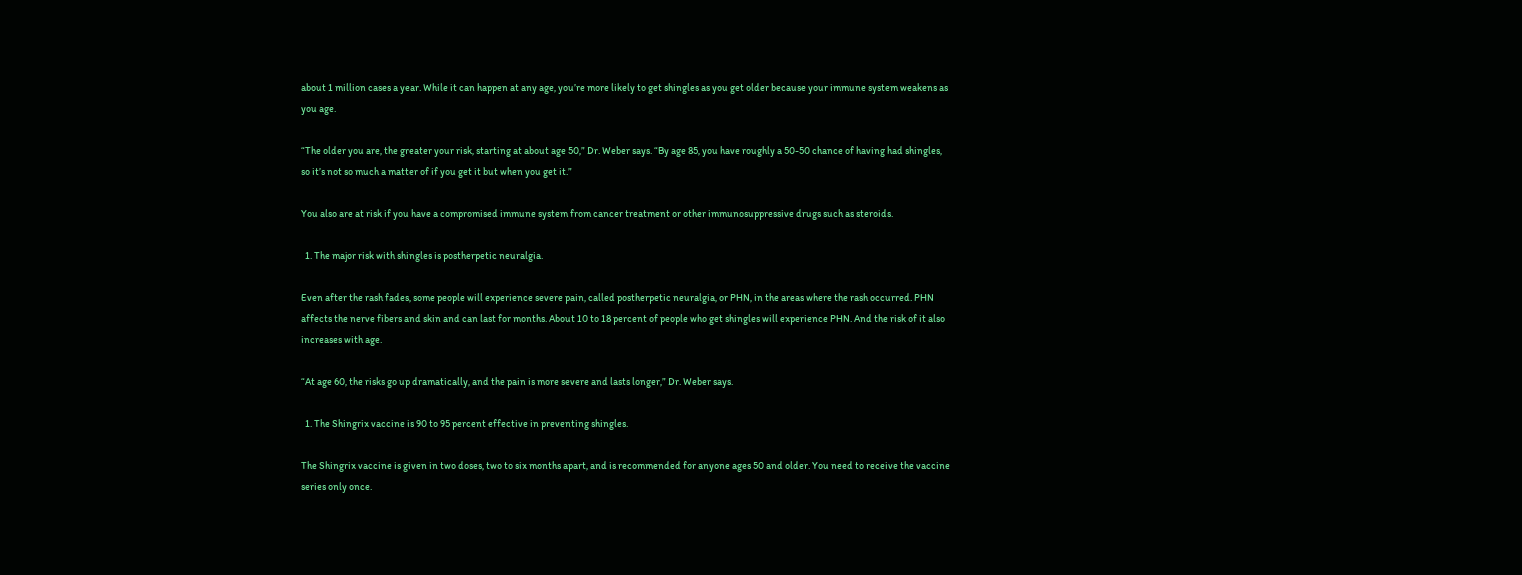about 1 million cases a year. While it can happen at any age, you’re more likely to get shingles as you get older because your immune system weakens as you age.

“The older you are, the greater your risk, starting at about age 50,” Dr. Weber says. “By age 85, you have roughly a 50-50 chance of having had shingles, so it’s not so much a matter of if you get it but when you get it.”

You also are at risk if you have a compromised immune system from cancer treatment or other immunosuppressive drugs such as steroids.

  1. The major risk with shingles is postherpetic neuralgia.

Even after the rash fades, some people will experience severe pain, called postherpetic neuralgia, or PHN, in the areas where the rash occurred. PHN affects the nerve fibers and skin and can last for months. About 10 to 18 percent of people who get shingles will experience PHN. And the risk of it also increases with age.

“At age 60, the risks go up dramatically, and the pain is more severe and lasts longer,” Dr. Weber says.

  1. The Shingrix vaccine is 90 to 95 percent effective in preventing shingles.

The Shingrix vaccine is given in two doses, two to six months apart, and is recommended for anyone ages 50 and older. You need to receive the vaccine series only once.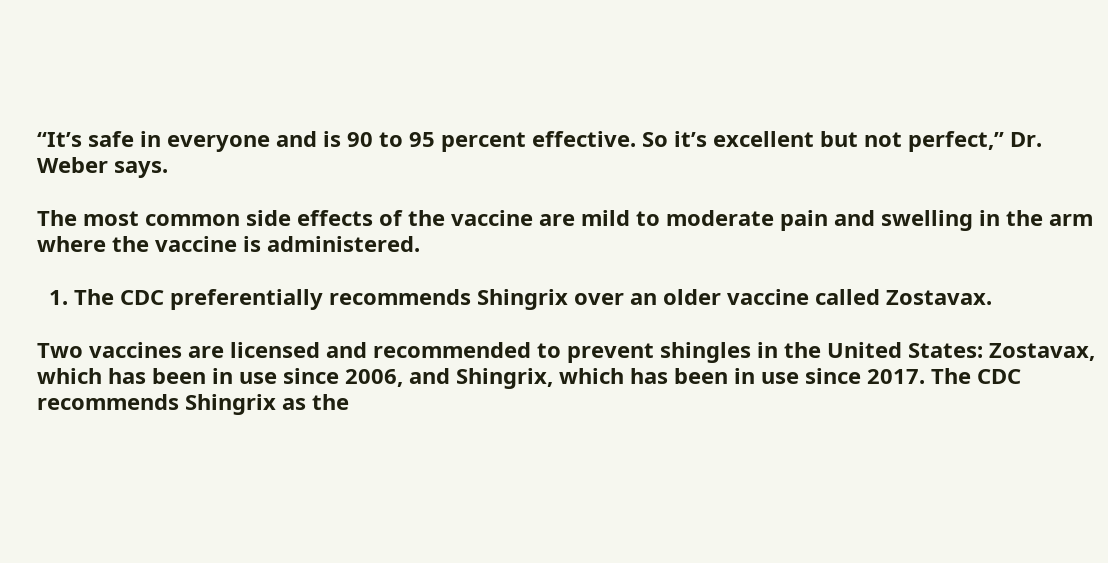“It’s safe in everyone and is 90 to 95 percent effective. So it’s excellent but not perfect,” Dr. Weber says.

The most common side effects of the vaccine are mild to moderate pain and swelling in the arm where the vaccine is administered.

  1. The CDC preferentially recommends Shingrix over an older vaccine called Zostavax.

Two vaccines are licensed and recommended to prevent shingles in the United States: Zostavax, which has been in use since 2006, and Shingrix, which has been in use since 2017. The CDC recommends Shingrix as the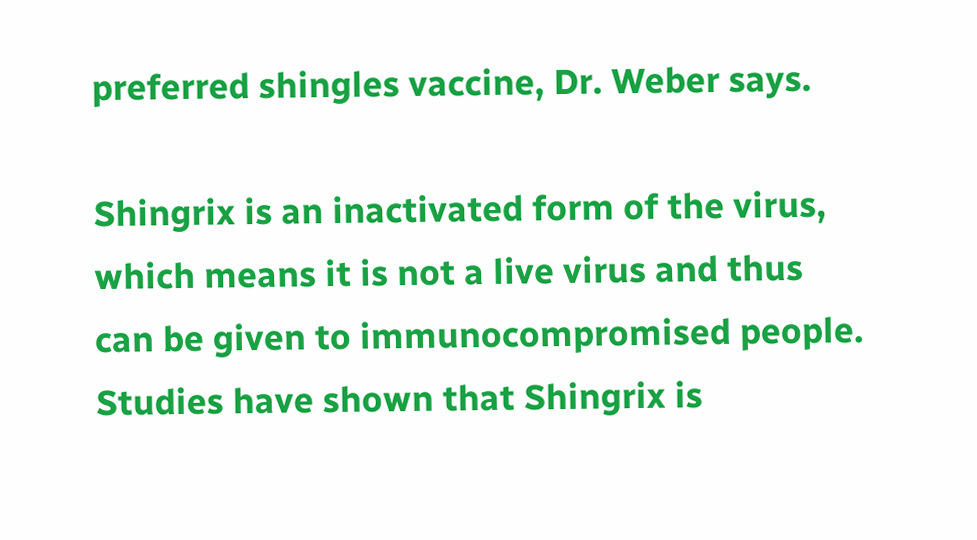preferred shingles vaccine, Dr. Weber says.

Shingrix is an inactivated form of the virus, which means it is not a live virus and thus can be given to immunocompromised people. Studies have shown that Shingrix is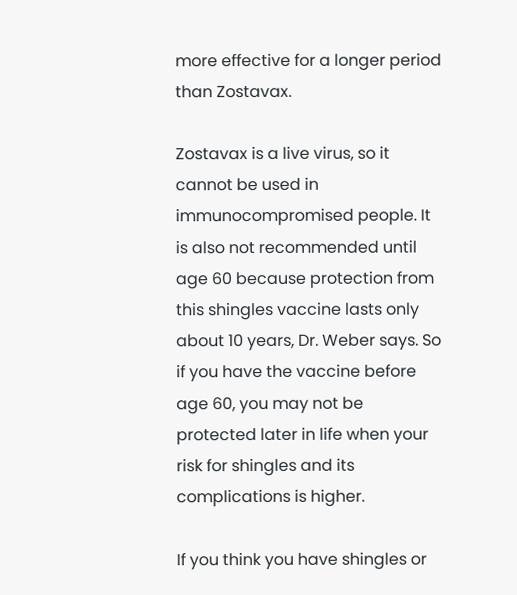more effective for a longer period than Zostavax.

Zostavax is a live virus, so it cannot be used in immunocompromised people. It is also not recommended until age 60 because protection from this shingles vaccine lasts only about 10 years, Dr. Weber says. So if you have the vaccine before age 60, you may not be protected later in life when your risk for shingles and its complications is higher.

If you think you have shingles or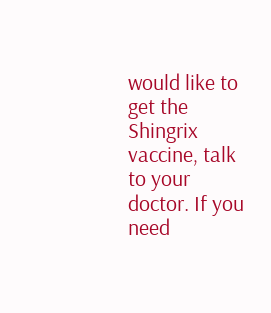would like to get the Shingrix vaccine, talk to your doctor. If you need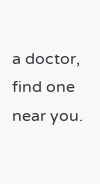a doctor, find one near you.